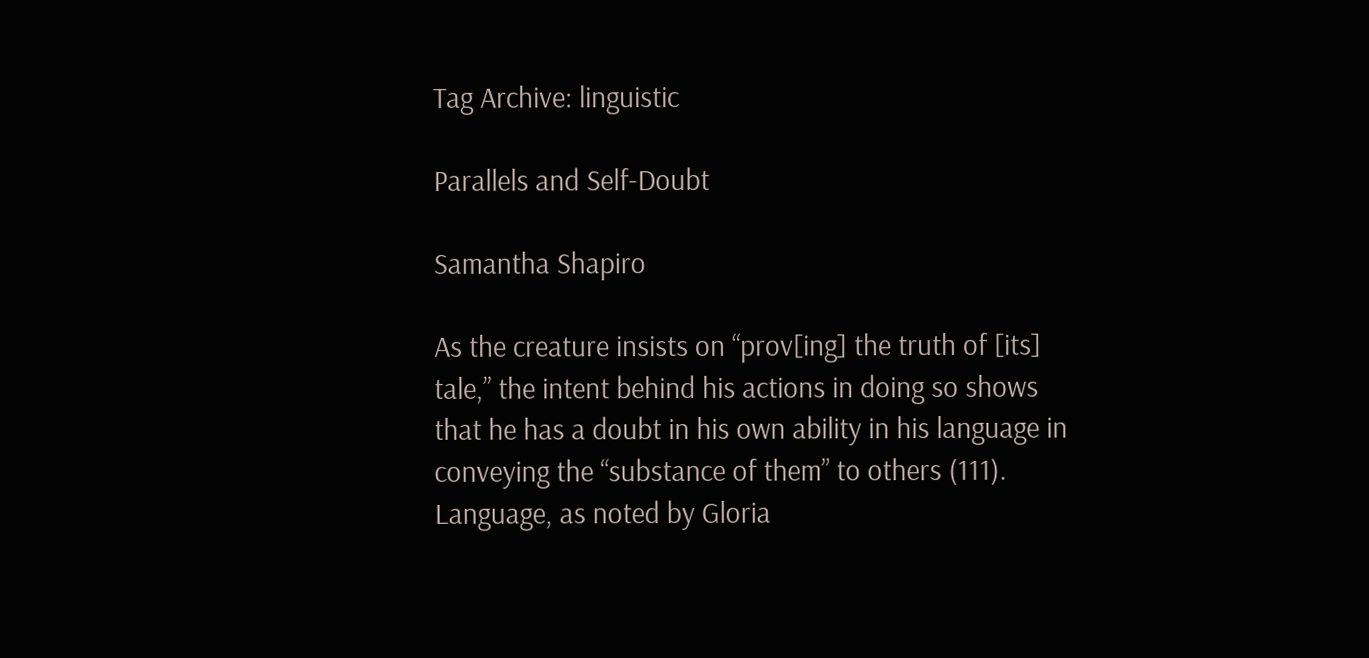Tag Archive: linguistic

Parallels and Self-Doubt

Samantha Shapiro

As the creature insists on “prov[ing] the truth of [its] tale,” the intent behind his actions in doing so shows that he has a doubt in his own ability in his language in conveying the “substance of them” to others (111). Language, as noted by Gloria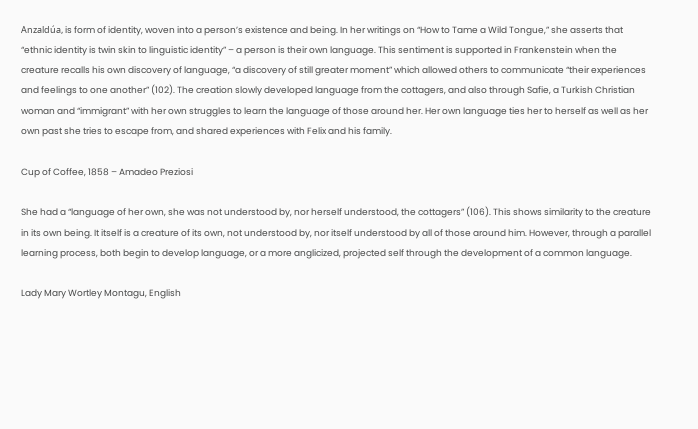Anzaldúa, is form of identity, woven into a person’s existence and being. In her writings on “How to Tame a Wild Tongue,” she asserts that “ethnic identity is twin skin to linguistic identity” – a person is their own language. This sentiment is supported in Frankenstein when the creature recalls his own discovery of language, “a discovery of still greater moment” which allowed others to communicate “their experiences and feelings to one another” (102). The creation slowly developed language from the cottagers, and also through Safie, a Turkish Christian woman and “immigrant” with her own struggles to learn the language of those around her. Her own language ties her to herself as well as her own past she tries to escape from, and shared experiences with Felix and his family.

Cup of Coffee, 1858 – Amadeo Preziosi

She had a “language of her own, she was not understood by, nor herself understood, the cottagers” (106). This shows similarity to the creature in its own being. It itself is a creature of its own, not understood by, nor itself understood by all of those around him. However, through a parallel learning process, both begin to develop language, or a more anglicized, projected self through the development of a common language.

Lady Mary Wortley Montagu, English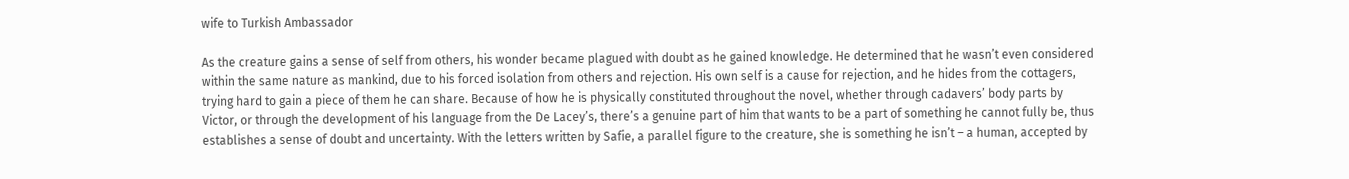wife to Turkish Ambassador

As the creature gains a sense of self from others, his wonder became plagued with doubt as he gained knowledge. He determined that he wasn’t even considered within the same nature as mankind, due to his forced isolation from others and rejection. His own self is a cause for rejection, and he hides from the cottagers, trying hard to gain a piece of them he can share. Because of how he is physically constituted throughout the novel, whether through cadavers’ body parts by Victor, or through the development of his language from the De Lacey’s, there’s a genuine part of him that wants to be a part of something he cannot fully be, thus establishes a sense of doubt and uncertainty. With the letters written by Safie, a parallel figure to the creature, she is something he isn’t – a human, accepted by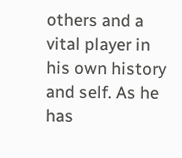others and a vital player in his own history and self. As he has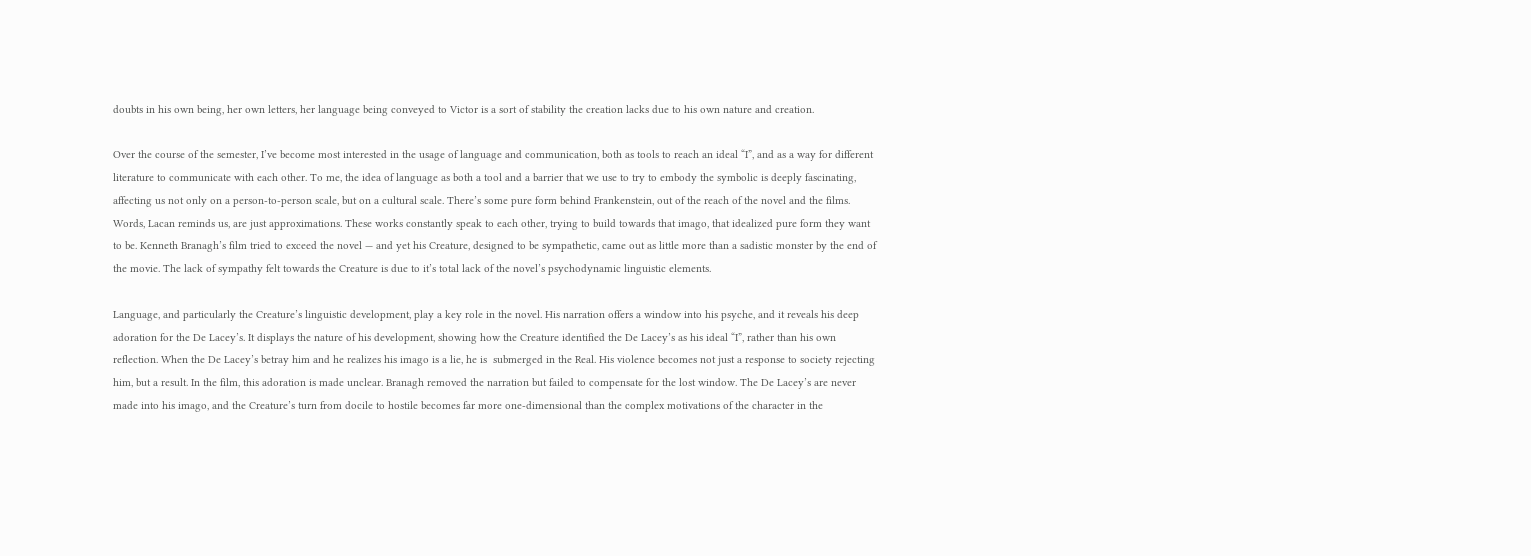doubts in his own being, her own letters, her language being conveyed to Victor is a sort of stability the creation lacks due to his own nature and creation.

Over the course of the semester, I’ve become most interested in the usage of language and communication, both as tools to reach an ideal “I”, and as a way for different literature to communicate with each other. To me, the idea of language as both a tool and a barrier that we use to try to embody the symbolic is deeply fascinating, affecting us not only on a person-to-person scale, but on a cultural scale. There’s some pure form behind Frankenstein, out of the reach of the novel and the films. Words, Lacan reminds us, are just approximations. These works constantly speak to each other, trying to build towards that imago, that idealized pure form they want to be. Kenneth Branagh’s film tried to exceed the novel — and yet his Creature, designed to be sympathetic, came out as little more than a sadistic monster by the end of the movie. The lack of sympathy felt towards the Creature is due to it’s total lack of the novel’s psychodynamic linguistic elements.

Language, and particularly the Creature’s linguistic development, play a key role in the novel. His narration offers a window into his psyche, and it reveals his deep adoration for the De Lacey’s. It displays the nature of his development, showing how the Creature identified the De Lacey’s as his ideal “I”, rather than his own reflection. When the De Lacey’s betray him and he realizes his imago is a lie, he is  submerged in the Real. His violence becomes not just a response to society rejecting him, but a result. In the film, this adoration is made unclear. Branagh removed the narration but failed to compensate for the lost window. The De Lacey’s are never made into his imago, and the Creature’s turn from docile to hostile becomes far more one-dimensional than the complex motivations of the character in the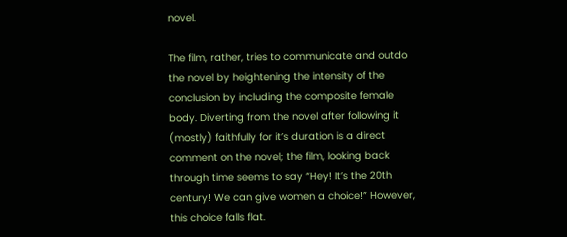novel.

The film, rather, tries to communicate and outdo the novel by heightening the intensity of the conclusion by including the composite female body. Diverting from the novel after following it (mostly) faithfully for it’s duration is a direct comment on the novel; the film, looking back through time seems to say “Hey! It’s the 20th century! We can give women a choice!” However, this choice falls flat.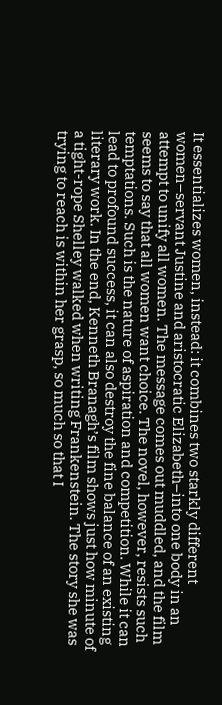It essentializes women, instead: it combines two starkly different women–servant Justine and aristocratic Elizabeth–into one body in an attempt to unify all women. The message comes out muddled, and the film seems to say that all women want choice. The novel, however, resists such temptations. Such is the nature of aspiration and competition. While it can lead to profound success, it can also destroy the fine balance of an existing literary work. In the end, Kenneth Branagh’s film shows just how minute of a tight-rope Shelley walked when writing Frankenstein. The story she was trying to reach is within her grasp, so much so that I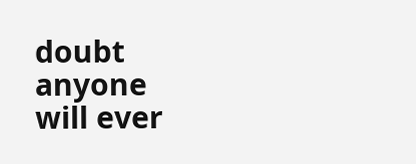doubt anyone will ever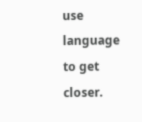use language to get closer.